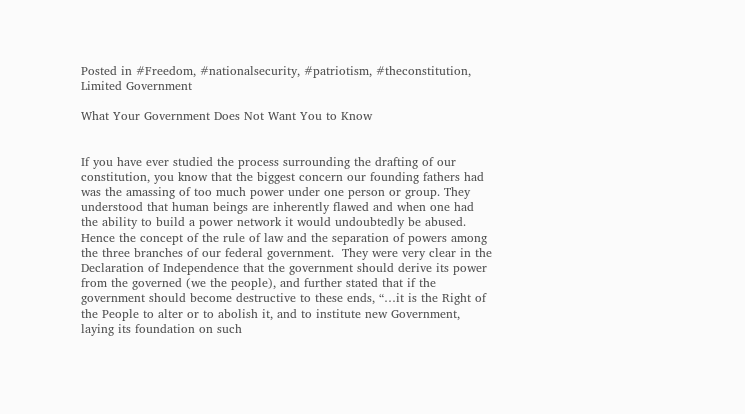Posted in #Freedom, #nationalsecurity, #patriotism, #theconstitution, Limited Government

What Your Government Does Not Want You to Know


If you have ever studied the process surrounding the drafting of our constitution, you know that the biggest concern our founding fathers had was the amassing of too much power under one person or group. They understood that human beings are inherently flawed and when one had the ability to build a power network it would undoubtedly be abused.  Hence the concept of the rule of law and the separation of powers among the three branches of our federal government.  They were very clear in the Declaration of Independence that the government should derive its power from the governed (we the people), and further stated that if the government should become destructive to these ends, “…it is the Right of the People to alter or to abolish it, and to institute new Government, laying its foundation on such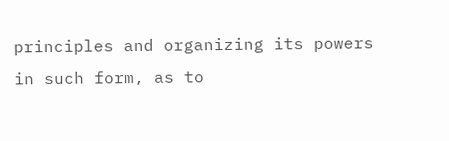principles and organizing its powers in such form, as to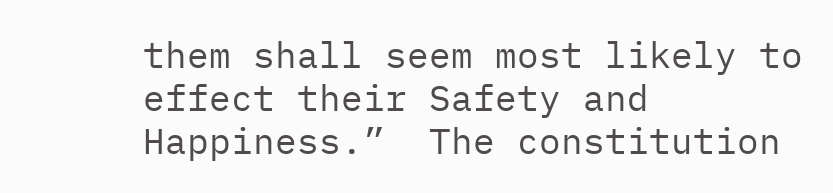them shall seem most likely to effect their Safety and Happiness.”  The constitution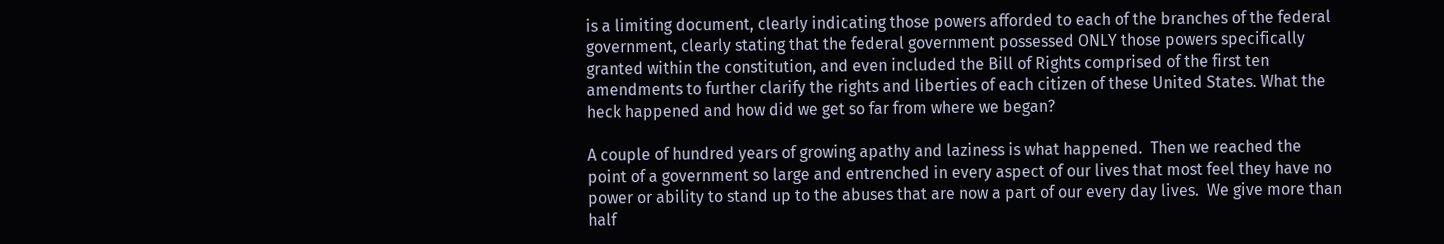is a limiting document, clearly indicating those powers afforded to each of the branches of the federal government, clearly stating that the federal government possessed ONLY those powers specifically granted within the constitution, and even included the Bill of Rights comprised of the first ten amendments to further clarify the rights and liberties of each citizen of these United States. What the heck happened and how did we get so far from where we began?

A couple of hundred years of growing apathy and laziness is what happened.  Then we reached the point of a government so large and entrenched in every aspect of our lives that most feel they have no power or ability to stand up to the abuses that are now a part of our every day lives.  We give more than half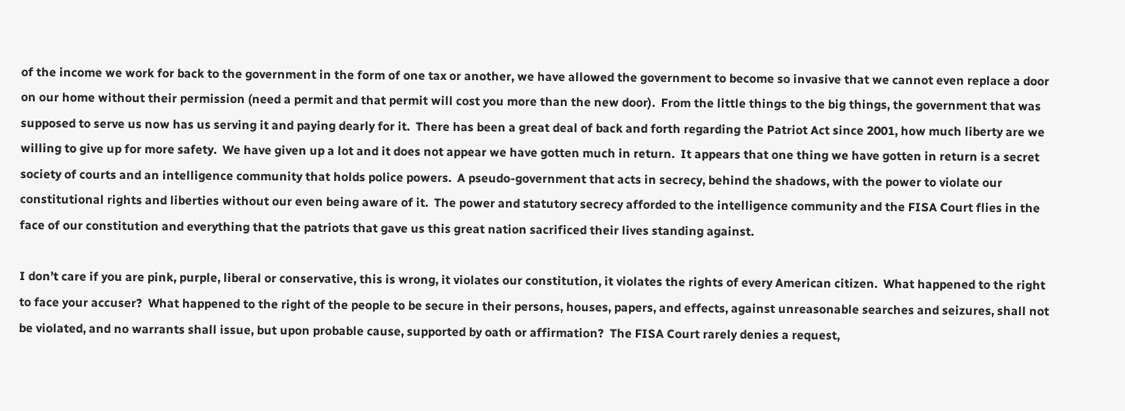of the income we work for back to the government in the form of one tax or another, we have allowed the government to become so invasive that we cannot even replace a door on our home without their permission (need a permit and that permit will cost you more than the new door).  From the little things to the big things, the government that was supposed to serve us now has us serving it and paying dearly for it.  There has been a great deal of back and forth regarding the Patriot Act since 2001, how much liberty are we willing to give up for more safety.  We have given up a lot and it does not appear we have gotten much in return.  It appears that one thing we have gotten in return is a secret society of courts and an intelligence community that holds police powers.  A pseudo-government that acts in secrecy, behind the shadows, with the power to violate our constitutional rights and liberties without our even being aware of it.  The power and statutory secrecy afforded to the intelligence community and the FISA Court flies in the face of our constitution and everything that the patriots that gave us this great nation sacrificed their lives standing against.

I don’t care if you are pink, purple, liberal or conservative, this is wrong, it violates our constitution, it violates the rights of every American citizen.  What happened to the right to face your accuser?  What happened to the right of the people to be secure in their persons, houses, papers, and effects, against unreasonable searches and seizures, shall not be violated, and no warrants shall issue, but upon probable cause, supported by oath or affirmation?  The FISA Court rarely denies a request,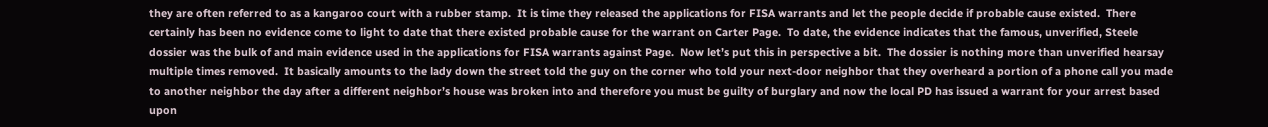they are often referred to as a kangaroo court with a rubber stamp.  It is time they released the applications for FISA warrants and let the people decide if probable cause existed.  There certainly has been no evidence come to light to date that there existed probable cause for the warrant on Carter Page.  To date, the evidence indicates that the famous, unverified, Steele dossier was the bulk of and main evidence used in the applications for FISA warrants against Page.  Now let’s put this in perspective a bit.  The dossier is nothing more than unverified hearsay multiple times removed.  It basically amounts to the lady down the street told the guy on the corner who told your next-door neighbor that they overheard a portion of a phone call you made to another neighbor the day after a different neighbor’s house was broken into and therefore you must be guilty of burglary and now the local PD has issued a warrant for your arrest based upon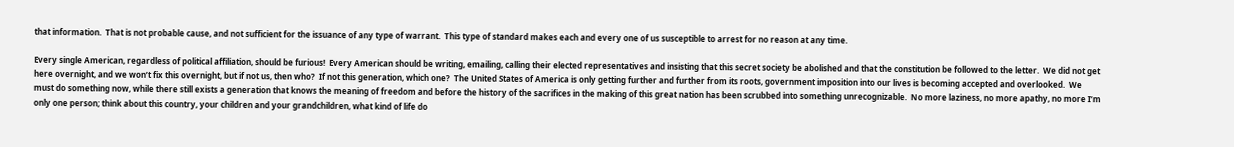that information.  That is not probable cause, and not sufficient for the issuance of any type of warrant.  This type of standard makes each and every one of us susceptible to arrest for no reason at any time.

Every single American, regardless of political affiliation, should be furious!  Every American should be writing, emailing, calling their elected representatives and insisting that this secret society be abolished and that the constitution be followed to the letter.  We did not get here overnight, and we won’t fix this overnight, but if not us, then who?  If not this generation, which one?  The United States of America is only getting further and further from its roots, government imposition into our lives is becoming accepted and overlooked.  We must do something now, while there still exists a generation that knows the meaning of freedom and before the history of the sacrifices in the making of this great nation has been scrubbed into something unrecognizable.  No more laziness, no more apathy, no more I’m only one person; think about this country, your children and your grandchildren, what kind of life do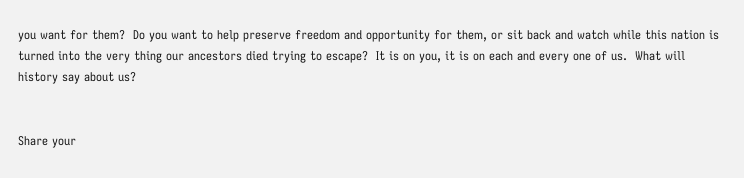you want for them?  Do you want to help preserve freedom and opportunity for them, or sit back and watch while this nation is turned into the very thing our ancestors died trying to escape?  It is on you, it is on each and every one of us.  What will history say about us?


Share your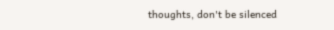thoughts, don't be silenced